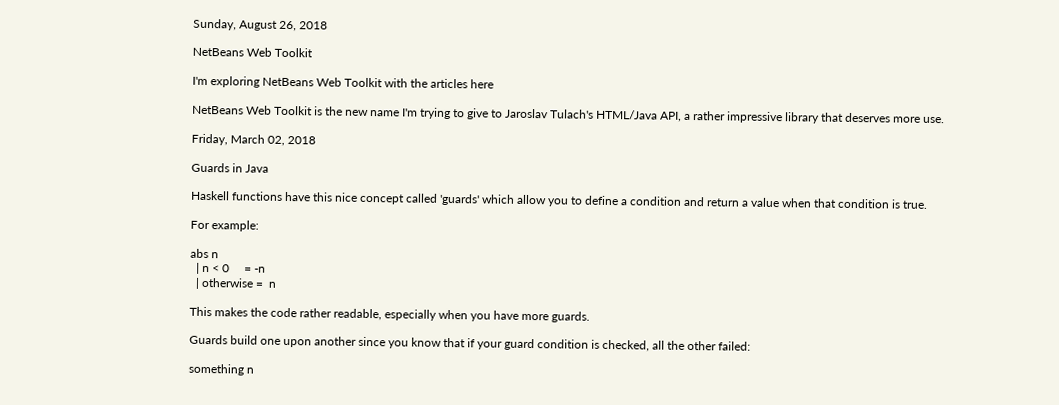Sunday, August 26, 2018

NetBeans Web Toolkit

I'm exploring NetBeans Web Toolkit with the articles here

NetBeans Web Toolkit is the new name I'm trying to give to Jaroslav Tulach's HTML/Java API, a rather impressive library that deserves more use.

Friday, March 02, 2018

Guards in Java

Haskell functions have this nice concept called 'guards' which allow you to define a condition and return a value when that condition is true.

For example:

abs n
  | n < 0     = -n
  | otherwise =  n

This makes the code rather readable, especially when you have more guards.

Guards build one upon another since you know that if your guard condition is checked, all the other failed:

something n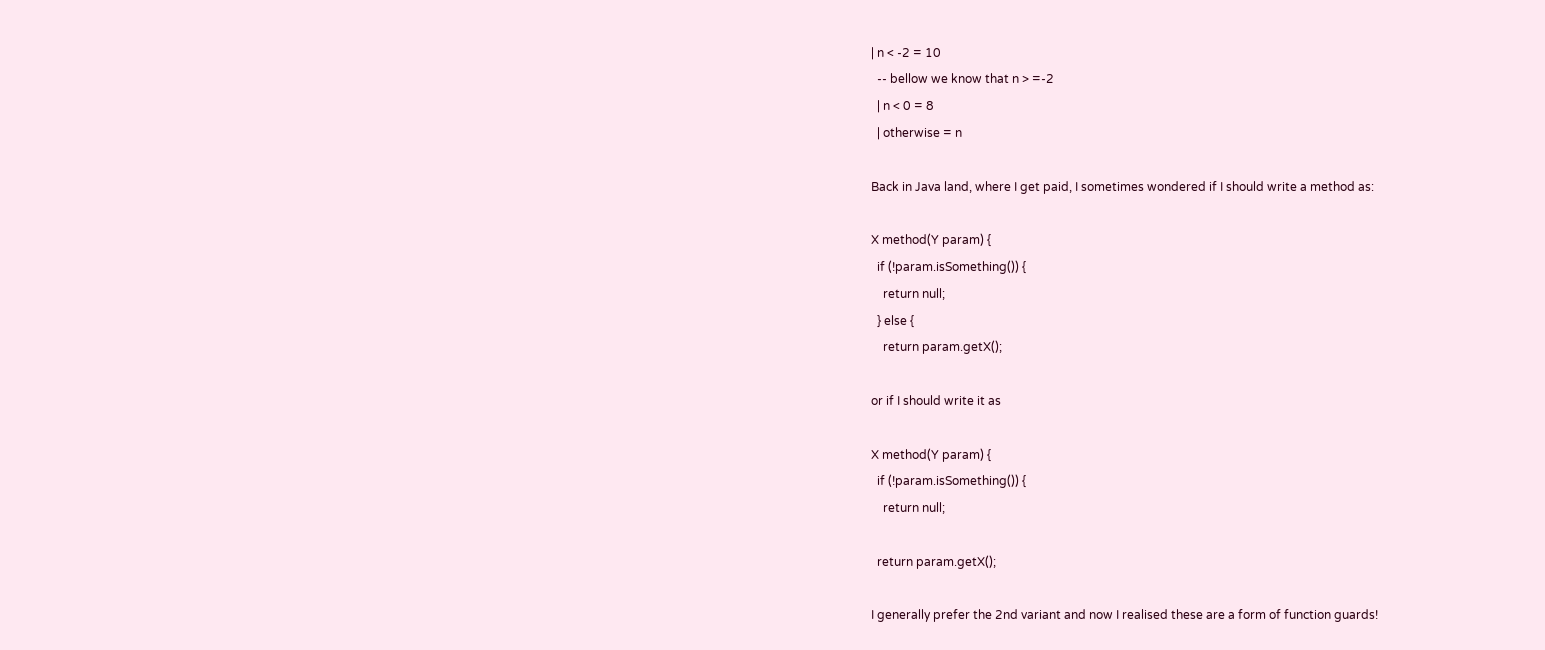| n < -2 = 10
  -- bellow we know that n > =-2
  | n < 0 = 8
  | otherwise = n

Back in Java land, where I get paid, I sometimes wondered if I should write a method as:

X method(Y param) {
  if (!param.isSomething()) {
    return null;
  } else {
    return param.getX();

or if I should write it as

X method(Y param) {
  if (!param.isSomething()) {
    return null;

  return param.getX();

I generally prefer the 2nd variant and now I realised these are a form of function guards!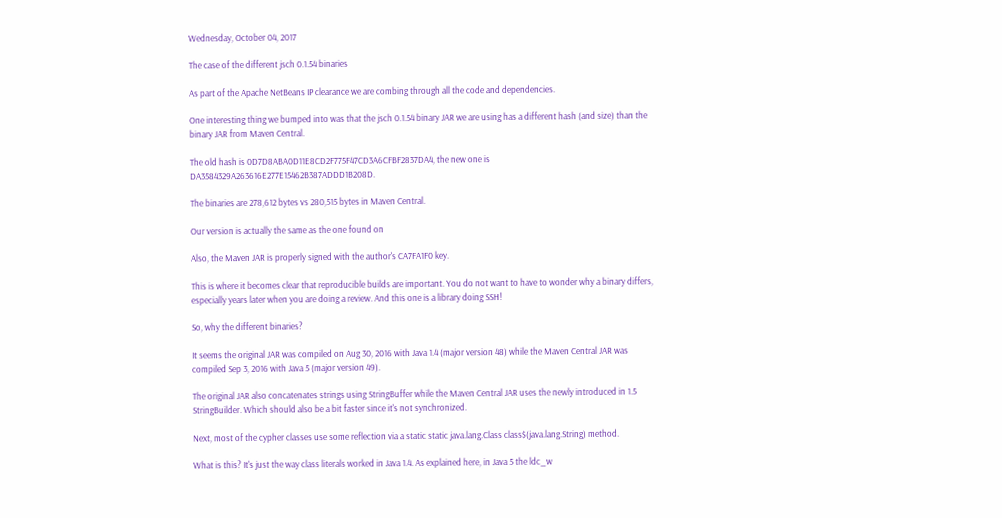Wednesday, October 04, 2017

The case of the different jsch 0.1.54 binaries

As part of the Apache NetBeans IP clearance we are combing through all the code and dependencies.

One interesting thing we bumped into was that the jsch 0.1.54 binary JAR we are using has a different hash (and size) than the binary JAR from Maven Central.

The old hash is 0D7D8ABA0D11E8CD2F775F47CD3A6CFBF2837DA4, the new one is DA3584329A263616E277E15462B387ADDD1B208D.

The binaries are 278,612 bytes vs 280,515 bytes in Maven Central.

Our version is actually the same as the one found on

Also, the Maven JAR is properly signed with the author's CA7FA1F0 key.

This is where it becomes clear that reproducible builds are important. You do not want to have to wonder why a binary differs, especially years later when you are doing a review. And this one is a library doing SSH!

So, why the different binaries?

It seems the original JAR was compiled on Aug 30, 2016 with Java 1.4 (major version 48) while the Maven Central JAR was compiled Sep 3, 2016 with Java 5 (major version 49).

The original JAR also concatenates strings using StringBuffer while the Maven Central JAR uses the newly introduced in 1.5 StringBuilder. Which should also be a bit faster since it's not synchronized.

Next, most of the cypher classes use some reflection via a static static java.lang.Class class$(java.lang.String) method.

What is this? It's just the way class literals worked in Java 1.4. As explained here, in Java 5 the ldc_w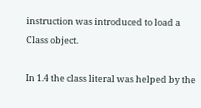instruction was introduced to load a Class object.

In 1.4 the class literal was helped by the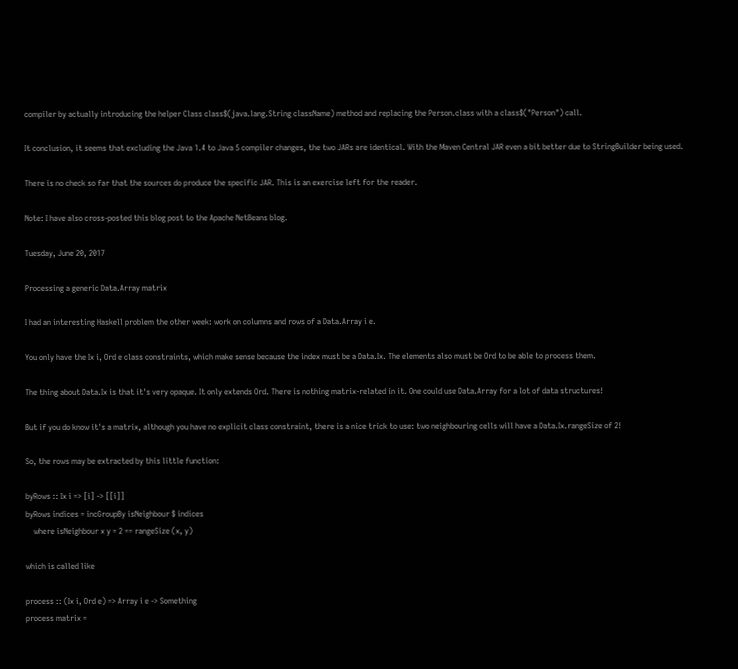compiler by actually introducing the helper Class class$(java.lang.String className) method and replacing the Person.class with a class$("Person") call.

It conclusion, it seems that excluding the Java 1.4 to Java 5 compiler changes, the two JARs are identical. With the Maven Central JAR even a bit better due to StringBuilder being used.

There is no check so far that the sources do produce the specific JAR. This is an exercise left for the reader.

Note: I have also cross-posted this blog post to the Apache NetBeans blog.

Tuesday, June 20, 2017

Processing a generic Data.Array matrix

I had an interesting Haskell problem the other week: work on columns and rows of a Data.Array i e.

You only have the Ix i, Ord e class constraints, which make sense because the index must be a Data.Ix. The elements also must be Ord to be able to process them.

The thing about Data.Ix is that it's very opaque. It only extends Ord. There is nothing matrix-related in it. One could use Data.Array for a lot of data structures!

But if you do know it's a matrix, although you have no explicit class constraint, there is a nice trick to use: two neighbouring cells will have a Data.Ix.rangeSize of 2!

So, the rows may be extracted by this little function:

byRows :: Ix i => [i] -> [[i]]
byRows indices = incGroupBy isNeighbour $ indices
    where isNeighbour x y = 2 == rangeSize (x, y)

which is called like

process :: (Ix i, Ord e) => Array i e -> Something
process matrix =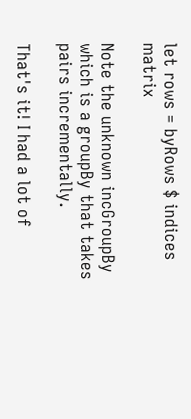let rows = byRows $ indices matrix

Note the unknown incGroupBy which is a groupBy that takes pairs incrementally.

That's it! I had a lot of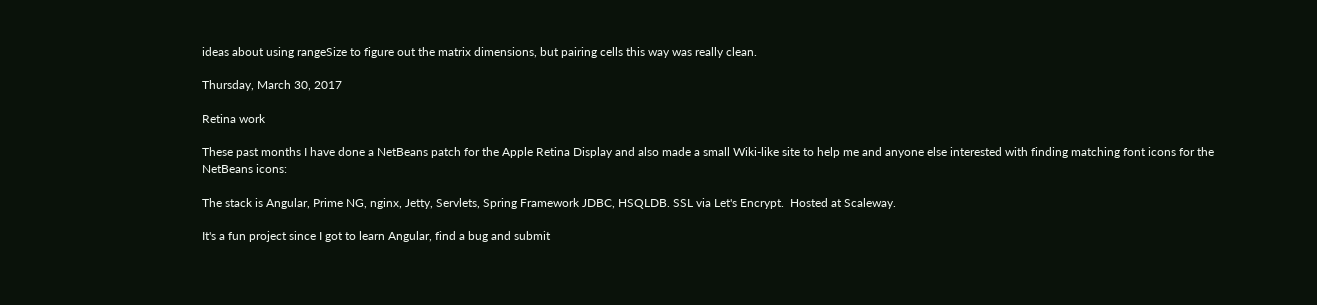ideas about using rangeSize to figure out the matrix dimensions, but pairing cells this way was really clean.

Thursday, March 30, 2017

Retina work

These past months I have done a NetBeans patch for the Apple Retina Display and also made a small Wiki-like site to help me and anyone else interested with finding matching font icons for the NetBeans icons:

The stack is Angular, Prime NG, nginx, Jetty, Servlets, Spring Framework JDBC, HSQLDB. SSL via Let's Encrypt.  Hosted at Scaleway.

It's a fun project since I got to learn Angular, find a bug and submit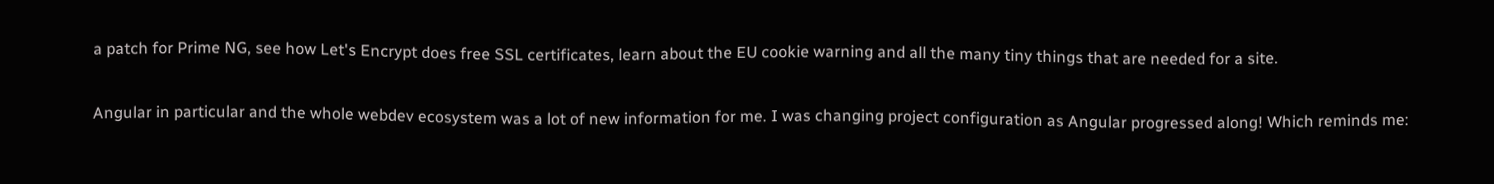a patch for Prime NG, see how Let's Encrypt does free SSL certificates, learn about the EU cookie warning and all the many tiny things that are needed for a site.

Angular in particular and the whole webdev ecosystem was a lot of new information for me. I was changing project configuration as Angular progressed along! Which reminds me: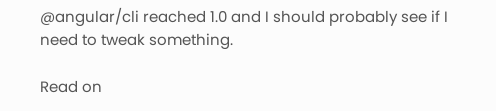@angular/cli reached 1.0 and I should probably see if I need to tweak something.

Read on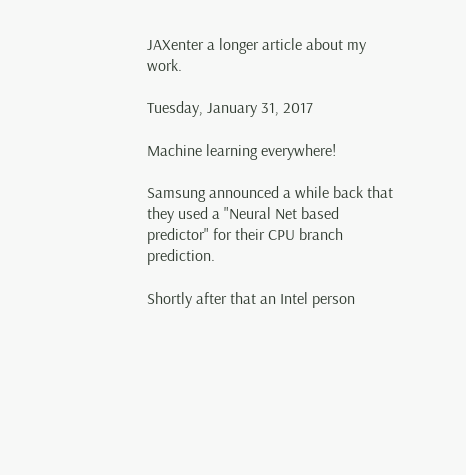JAXenter a longer article about my work.

Tuesday, January 31, 2017

Machine learning everywhere!

Samsung announced a while back that they used a "Neural Net based predictor" for their CPU branch prediction.

Shortly after that an Intel person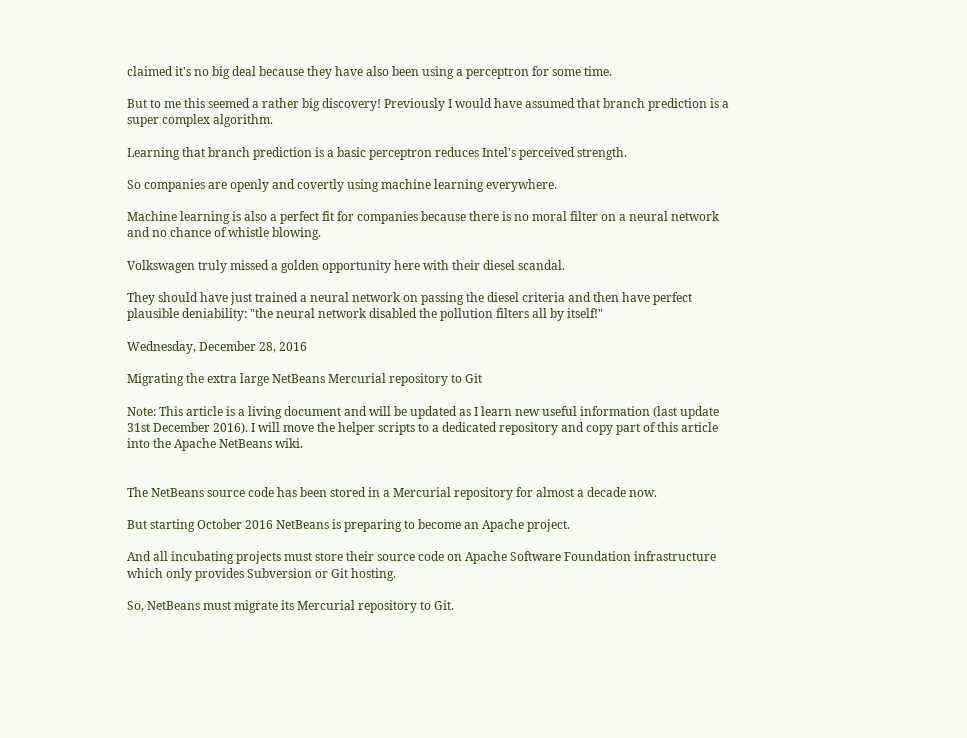claimed it's no big deal because they have also been using a perceptron for some time.

But to me this seemed a rather big discovery! Previously I would have assumed that branch prediction is a super complex algorithm.

Learning that branch prediction is a basic perceptron reduces Intel's perceived strength.

So companies are openly and covertly using machine learning everywhere.

Machine learning is also a perfect fit for companies because there is no moral filter on a neural network and no chance of whistle blowing.

Volkswagen truly missed a golden opportunity here with their diesel scandal.

They should have just trained a neural network on passing the diesel criteria and then have perfect plausible deniability: "the neural network disabled the pollution filters all by itself!"

Wednesday, December 28, 2016

Migrating the extra large NetBeans Mercurial repository to Git

Note: This article is a living document and will be updated as I learn new useful information (last update 31st December 2016). I will move the helper scripts to a dedicated repository and copy part of this article into the Apache NetBeans wiki.


The NetBeans source code has been stored in a Mercurial repository for almost a decade now.

But starting October 2016 NetBeans is preparing to become an Apache project.

And all incubating projects must store their source code on Apache Software Foundation infrastructure which only provides Subversion or Git hosting.

So, NetBeans must migrate its Mercurial repository to Git.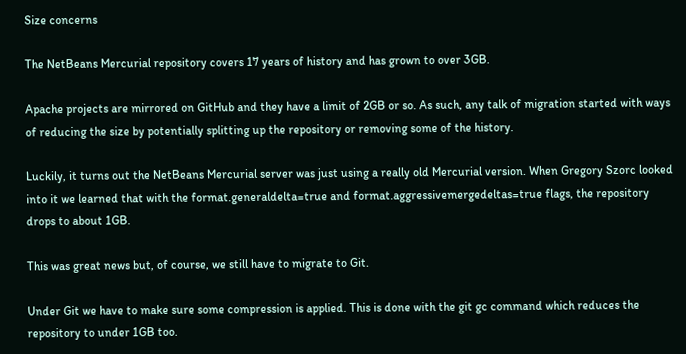Size concerns

The NetBeans Mercurial repository covers 17 years of history and has grown to over 3GB.

Apache projects are mirrored on GitHub and they have a limit of 2GB or so. As such, any talk of migration started with ways of reducing the size by potentially splitting up the repository or removing some of the history.

Luckily, it turns out the NetBeans Mercurial server was just using a really old Mercurial version. When Gregory Szorc looked into it we learned that with the format.generaldelta=true and format.aggressivemergedeltas=true flags, the repository drops to about 1GB.

This was great news but, of course, we still have to migrate to Git.

Under Git we have to make sure some compression is applied. This is done with the git gc command which reduces the repository to under 1GB too.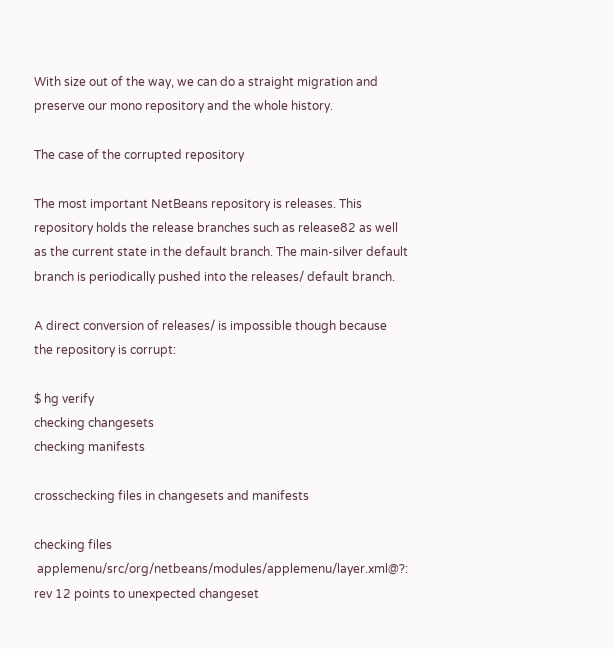With size out of the way, we can do a straight migration and preserve our mono repository and the whole history.

The case of the corrupted repository

The most important NetBeans repository is releases. This repository holds the release branches such as release82 as well as the current state in the default branch. The main-silver default branch is periodically pushed into the releases/ default branch.

A direct conversion of releases/ is impossible though because the repository is corrupt:

$ hg verify
checking changesets
checking manifests

crosschecking files in changesets and manifests

checking files
 applemenu/src/org/netbeans/modules/applemenu/layer.xml@?: rev 12 points to unexpected changeset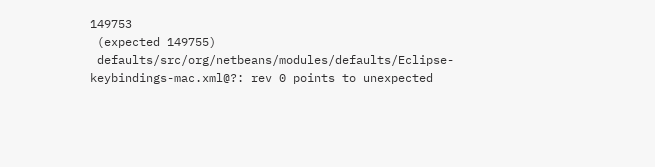149753
 (expected 149755)
 defaults/src/org/netbeans/modules/defaults/Eclipse-keybindings-mac.xml@?: rev 0 points to unexpected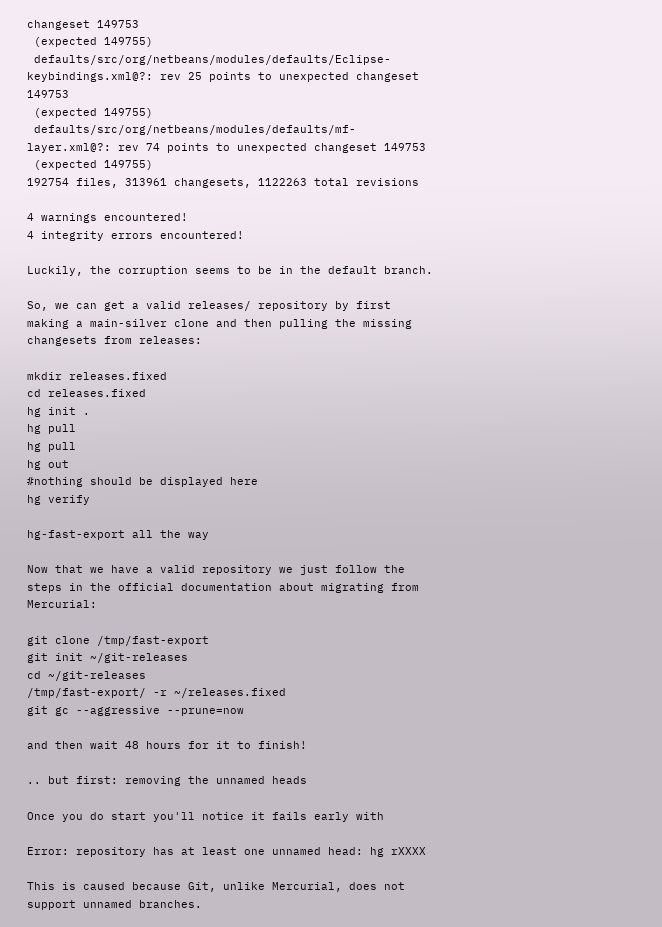changeset 149753
 (expected 149755)
 defaults/src/org/netbeans/modules/defaults/Eclipse-keybindings.xml@?: rev 25 points to unexpected changeset 149753
 (expected 149755)
 defaults/src/org/netbeans/modules/defaults/mf-layer.xml@?: rev 74 points to unexpected changeset 149753
 (expected 149755)
192754 files, 313961 changesets, 1122263 total revisions

4 warnings encountered!
4 integrity errors encountered!

Luckily, the corruption seems to be in the default branch.

So, we can get a valid releases/ repository by first making a main-silver clone and then pulling the missing changesets from releases:

mkdir releases.fixed
cd releases.fixed
hg init .
hg pull
hg pull
hg out
#nothing should be displayed here
hg verify

hg-fast-export all the way

Now that we have a valid repository we just follow the steps in the official documentation about migrating from Mercurial:

git clone /tmp/fast-export
git init ~/git-releases
cd ~/git-releases
/tmp/fast-export/ -r ~/releases.fixed
git gc --aggressive --prune=now

and then wait 48 hours for it to finish!

.. but first: removing the unnamed heads

Once you do start you'll notice it fails early with

Error: repository has at least one unnamed head: hg rXXXX

This is caused because Git, unlike Mercurial, does not support unnamed branches.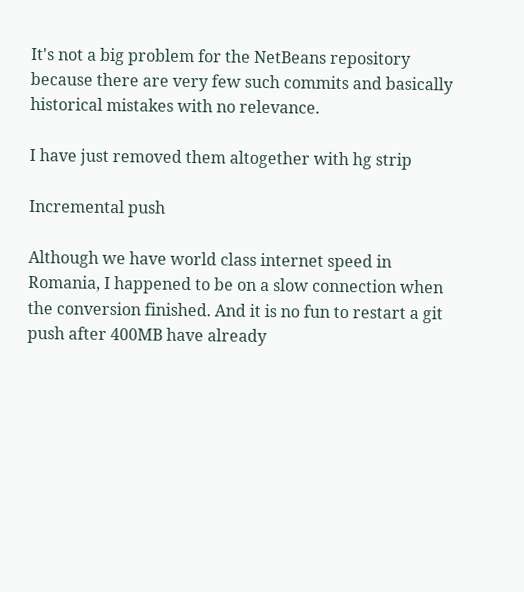It's not a big problem for the NetBeans repository because there are very few such commits and basically historical mistakes with no relevance.

I have just removed them altogether with hg strip

Incremental push

Although we have world class internet speed in Romania, I happened to be on a slow connection when the conversion finished. And it is no fun to restart a git push after 400MB have already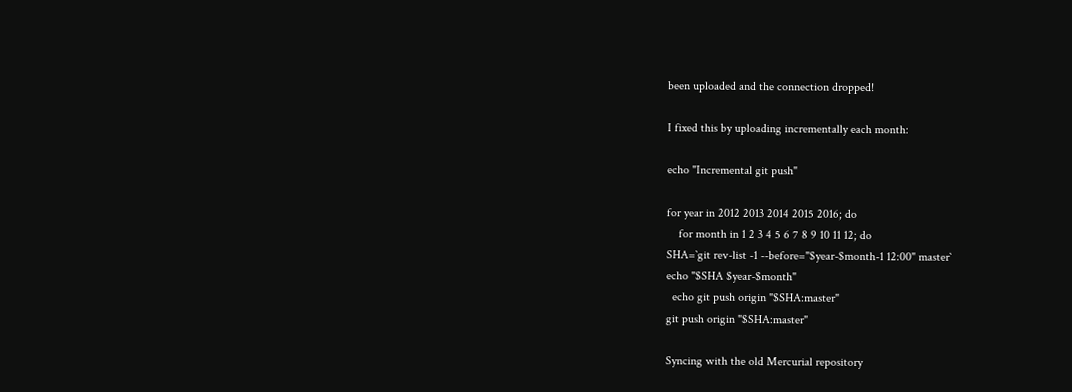been uploaded and the connection dropped!

I fixed this by uploading incrementally each month:

echo "Incremental git push"

for year in 2012 2013 2014 2015 2016; do
    for month in 1 2 3 4 5 6 7 8 9 10 11 12; do
SHA=`git rev-list -1 --before="$year-$month-1 12:00" master`
echo "$SHA $year-$month"
  echo git push origin "$SHA:master"
git push origin "$SHA:master"

Syncing with the old Mercurial repository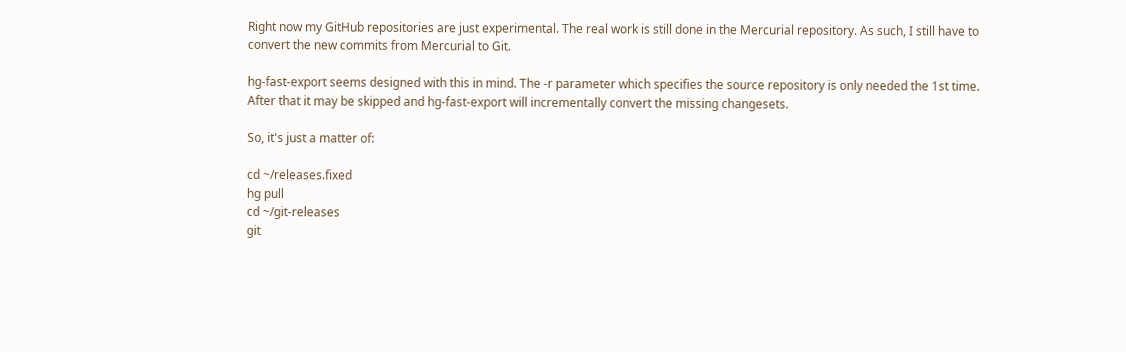Right now my GitHub repositories are just experimental. The real work is still done in the Mercurial repository. As such, I still have to convert the new commits from Mercurial to Git.

hg-fast-export seems designed with this in mind. The -r parameter which specifies the source repository is only needed the 1st time. After that it may be skipped and hg-fast-export will incrementally convert the missing changesets.

So, it's just a matter of:

cd ~/releases.fixed
hg pull
cd ~/git-releases
git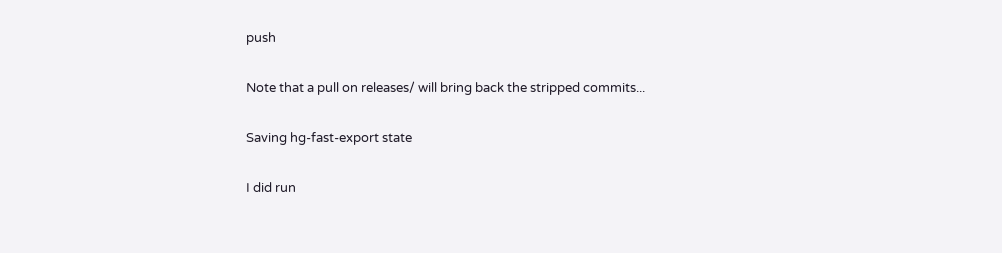push

Note that a pull on releases/ will bring back the stripped commits...

Saving hg-fast-export state

I did run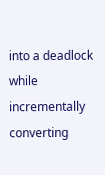into a deadlock while incrementally converting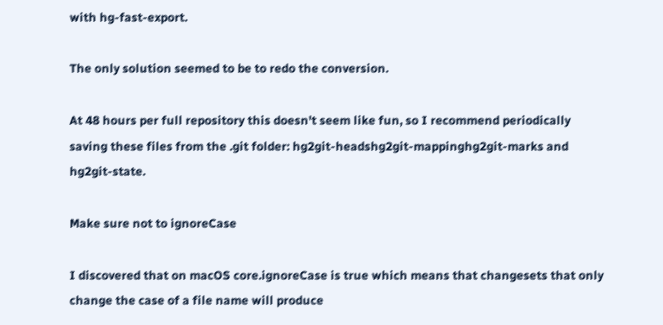with hg-fast-export.

The only solution seemed to be to redo the conversion.

At 48 hours per full repository this doesn't seem like fun, so I recommend periodically saving these files from the .git folder: hg2git-headshg2git-mappinghg2git-marks and hg2git-state.

Make sure not to ignoreCase

I discovered that on macOS core.ignoreCase is true which means that changesets that only change the case of a file name will produce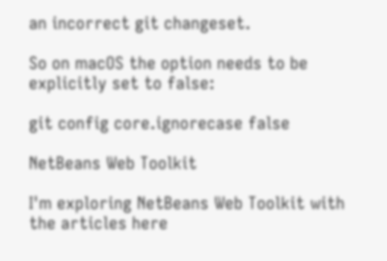an incorrect git changeset.

So on macOS the option needs to be explicitly set to false:

git config core.ignorecase false

NetBeans Web Toolkit

I'm exploring NetBeans Web Toolkit with the articles here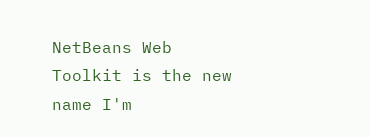NetBeans Web Toolkit is the new name I'm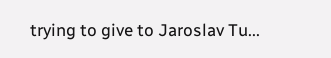trying to give to Jaroslav Tu...